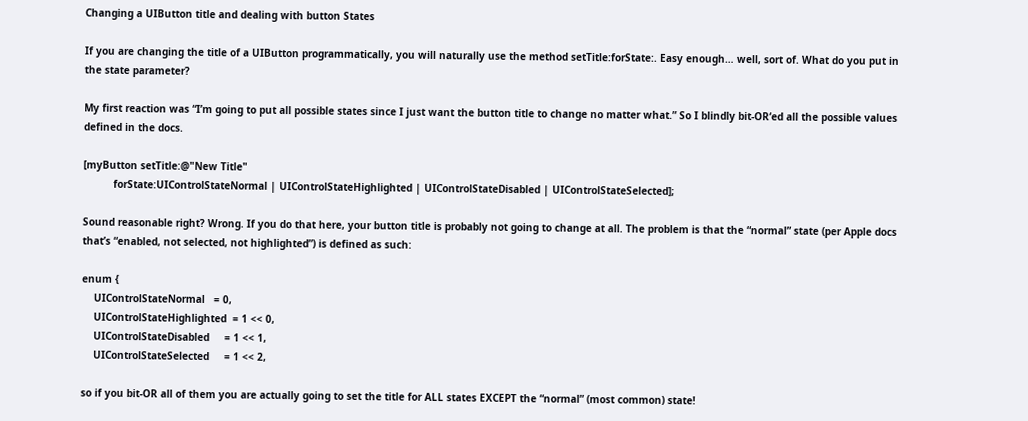Changing a UIButton title and dealing with button States

If you are changing the title of a UIButton programmatically, you will naturally use the method setTitle:forState:. Easy enough… well, sort of. What do you put in the state parameter?

My first reaction was “I’m going to put all possible states since I just want the button title to change no matter what.” So I blindly bit-OR‘ed all the possible values defined in the docs.

[myButton setTitle:@"New Title"
          forState:UIControlStateNormal | UIControlStateHighlighted | UIControlStateDisabled | UIControlStateSelected];

Sound reasonable right? Wrong. If you do that here, your button title is probably not going to change at all. The problem is that the “normal” state (per Apple docs that’s “enabled, not selected, not highlighted”) is defined as such:

enum {
    UIControlStateNormal   = 0,
    UIControlStateHighlighted  = 1 << 0,
    UIControlStateDisabled     = 1 << 1,
    UIControlStateSelected     = 1 << 2,

so if you bit-OR all of them you are actually going to set the title for ALL states EXCEPT the “normal” (most common) state!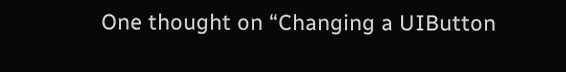One thought on “Changing a UIButton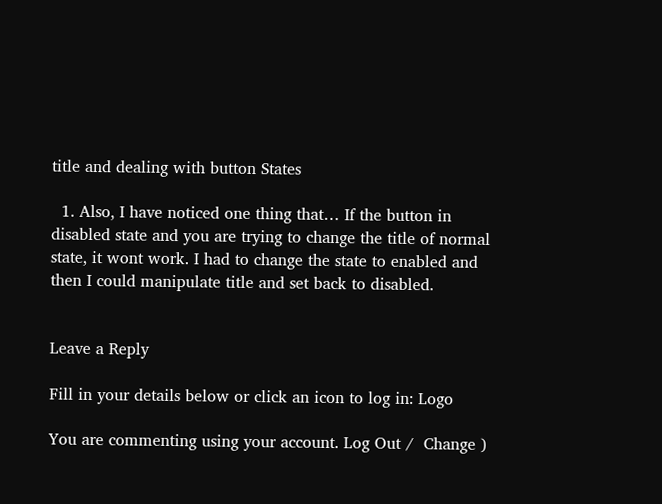title and dealing with button States

  1. Also, I have noticed one thing that… If the button in disabled state and you are trying to change the title of normal state, it wont work. I had to change the state to enabled and then I could manipulate title and set back to disabled.


Leave a Reply

Fill in your details below or click an icon to log in: Logo

You are commenting using your account. Log Out /  Change )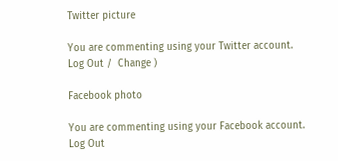Twitter picture

You are commenting using your Twitter account. Log Out /  Change )

Facebook photo

You are commenting using your Facebook account. Log Out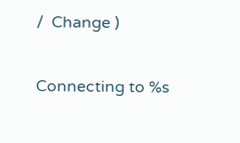/  Change )

Connecting to %s